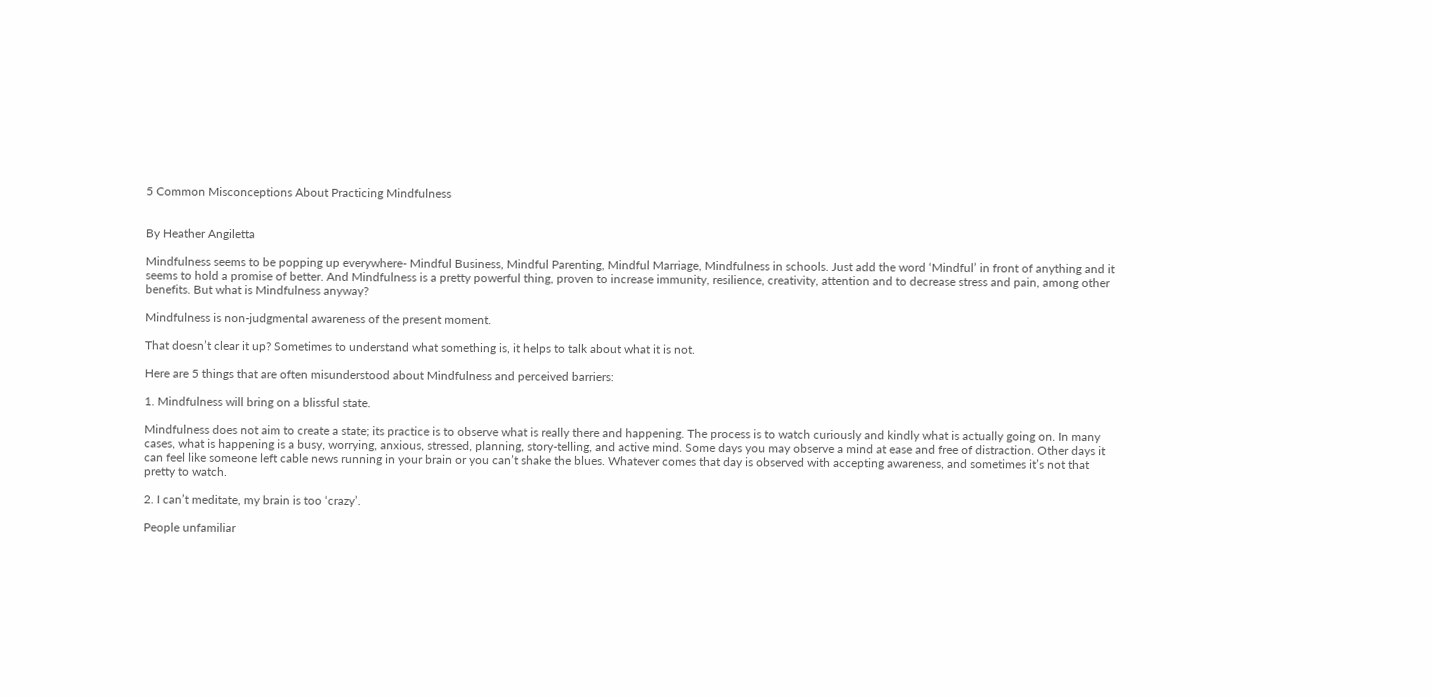5 Common Misconceptions About Practicing Mindfulness


By Heather Angiletta

Mindfulness seems to be popping up everywhere- Mindful Business, Mindful Parenting, Mindful Marriage, Mindfulness in schools. Just add the word ‘Mindful’ in front of anything and it seems to hold a promise of better. And Mindfulness is a pretty powerful thing, proven to increase immunity, resilience, creativity, attention and to decrease stress and pain, among other benefits. But what is Mindfulness anyway?

Mindfulness is non-judgmental awareness of the present moment.

That doesn’t clear it up? Sometimes to understand what something is, it helps to talk about what it is not.

Here are 5 things that are often misunderstood about Mindfulness and perceived barriers:

1. Mindfulness will bring on a blissful state.

Mindfulness does not aim to create a state; its practice is to observe what is really there and happening. The process is to watch curiously and kindly what is actually going on. In many cases, what is happening is a busy, worrying, anxious, stressed, planning, story-telling, and active mind. Some days you may observe a mind at ease and free of distraction. Other days it can feel like someone left cable news running in your brain or you can’t shake the blues. Whatever comes that day is observed with accepting awareness, and sometimes it’s not that pretty to watch.

2. I can’t meditate, my brain is too ‘crazy’.

People unfamiliar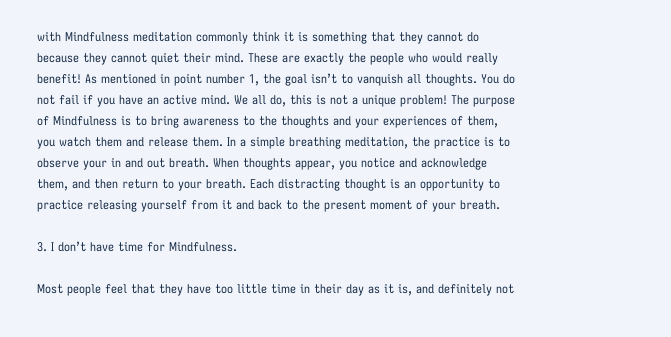with Mindfulness meditation commonly think it is something that they cannot do because they cannot quiet their mind. These are exactly the people who would really benefit! As mentioned in point number 1, the goal isn’t to vanquish all thoughts. You do not fail if you have an active mind. We all do, this is not a unique problem! The purpose of Mindfulness is to bring awareness to the thoughts and your experiences of them, you watch them and release them. In a simple breathing meditation, the practice is to observe your in and out breath. When thoughts appear, you notice and acknowledge them, and then return to your breath. Each distracting thought is an opportunity to practice releasing yourself from it and back to the present moment of your breath.

3. I don’t have time for Mindfulness.

Most people feel that they have too little time in their day as it is, and definitely not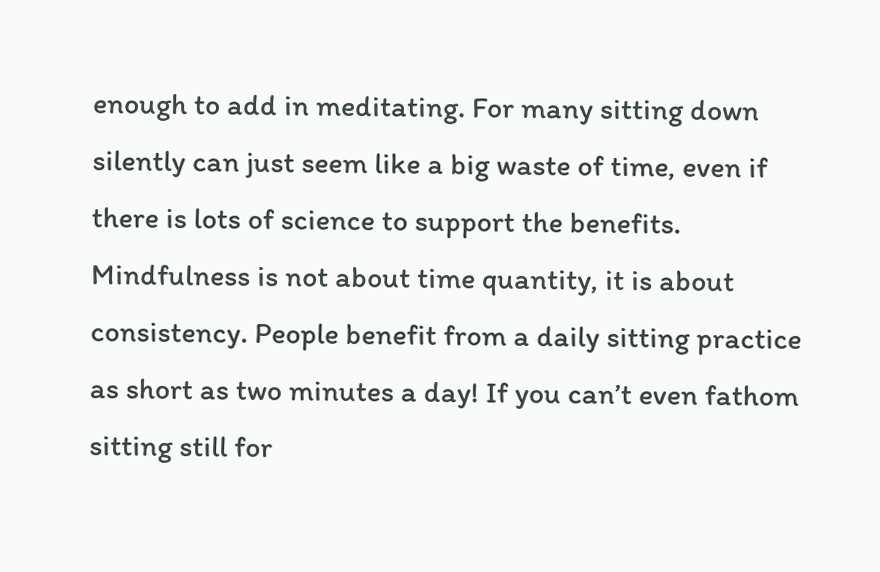enough to add in meditating. For many sitting down silently can just seem like a big waste of time, even if there is lots of science to support the benefits. Mindfulness is not about time quantity, it is about consistency. People benefit from a daily sitting practice as short as two minutes a day! If you can’t even fathom sitting still for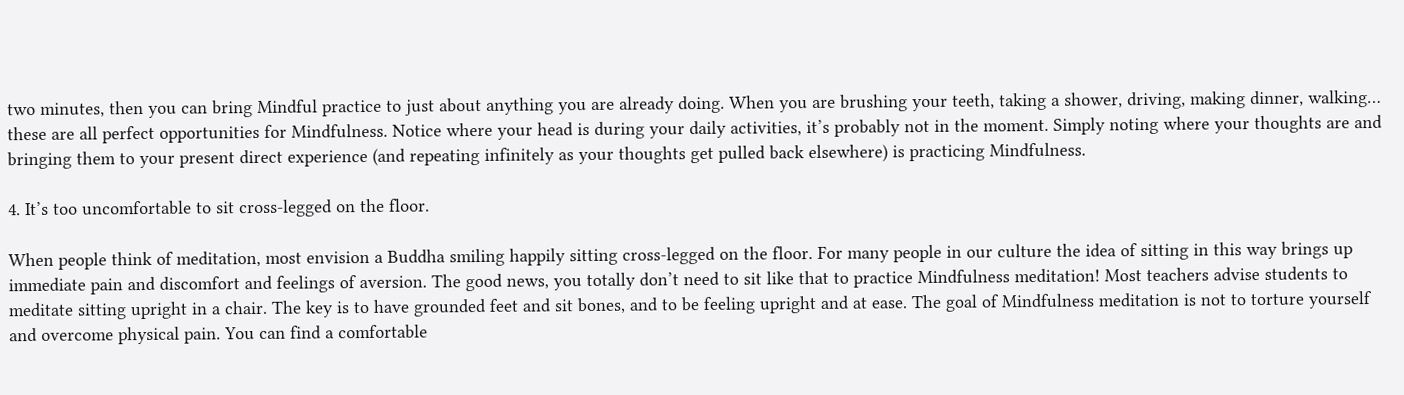two minutes, then you can bring Mindful practice to just about anything you are already doing. When you are brushing your teeth, taking a shower, driving, making dinner, walking… these are all perfect opportunities for Mindfulness. Notice where your head is during your daily activities, it’s probably not in the moment. Simply noting where your thoughts are and bringing them to your present direct experience (and repeating infinitely as your thoughts get pulled back elsewhere) is practicing Mindfulness.

4. It’s too uncomfortable to sit cross-legged on the floor.

When people think of meditation, most envision a Buddha smiling happily sitting cross-legged on the floor. For many people in our culture the idea of sitting in this way brings up immediate pain and discomfort and feelings of aversion. The good news, you totally don’t need to sit like that to practice Mindfulness meditation! Most teachers advise students to meditate sitting upright in a chair. The key is to have grounded feet and sit bones, and to be feeling upright and at ease. The goal of Mindfulness meditation is not to torture yourself and overcome physical pain. You can find a comfortable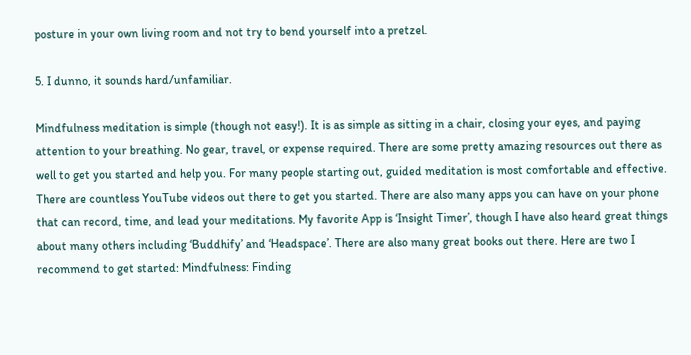posture in your own living room and not try to bend yourself into a pretzel.

5. I dunno, it sounds hard/unfamiliar.

Mindfulness meditation is simple (though not easy!). It is as simple as sitting in a chair, closing your eyes, and paying attention to your breathing. No gear, travel, or expense required. There are some pretty amazing resources out there as well to get you started and help you. For many people starting out, guided meditation is most comfortable and effective. There are countless YouTube videos out there to get you started. There are also many apps you can have on your phone that can record, time, and lead your meditations. My favorite App is ‘Insight Timer’, though I have also heard great things about many others including ‘Buddhify’ and ‘Headspace’. There are also many great books out there. Here are two I recommend to get started: Mindfulness: Finding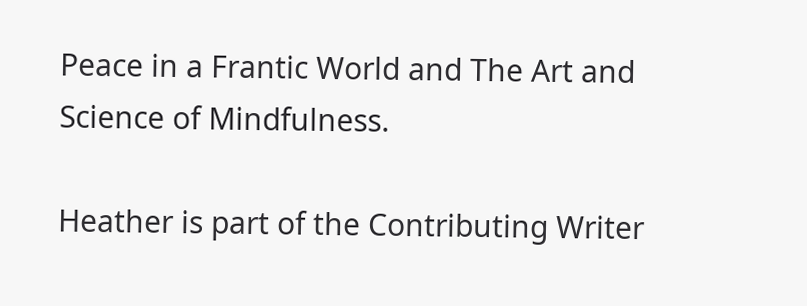Peace in a Frantic World and The Art and Science of Mindfulness.

Heather is part of the Contributing Writer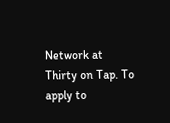Network at Thirty on Tap. To apply to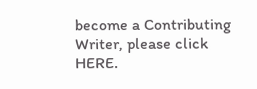become a Contributing Writer, please click HERE.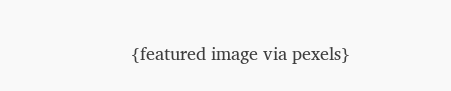{featured image via pexels}